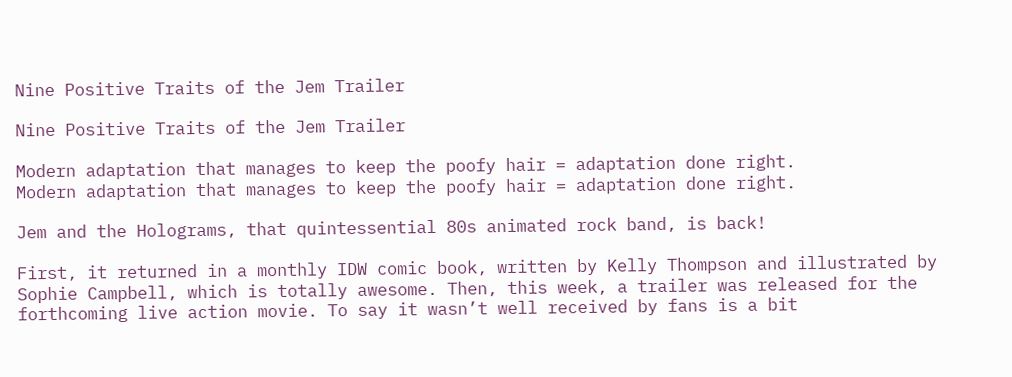Nine Positive Traits of the Jem Trailer

Nine Positive Traits of the Jem Trailer

Modern adaptation that manages to keep the poofy hair = adaptation done right.
Modern adaptation that manages to keep the poofy hair = adaptation done right.

Jem and the Holograms, that quintessential 80s animated rock band, is back!

First, it returned in a monthly IDW comic book, written by Kelly Thompson and illustrated by Sophie Campbell, which is totally awesome. Then, this week, a trailer was released for the forthcoming live action movie. To say it wasn’t well received by fans is a bit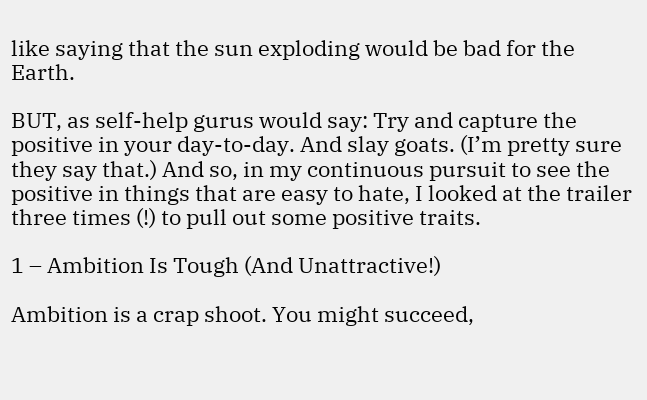like saying that the sun exploding would be bad for the Earth.

BUT, as self-help gurus would say: Try and capture the positive in your day-to-day. And slay goats. (I’m pretty sure they say that.) And so, in my continuous pursuit to see the positive in things that are easy to hate, I looked at the trailer three times (!) to pull out some positive traits.

1 – Ambition Is Tough (And Unattractive!)

Ambition is a crap shoot. You might succeed,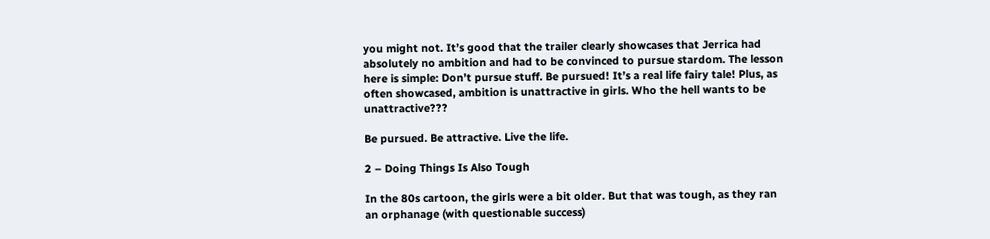you might not. It’s good that the trailer clearly showcases that Jerrica had absolutely no ambition and had to be convinced to pursue stardom. The lesson here is simple: Don’t pursue stuff. Be pursued! It’s a real life fairy tale! Plus, as often showcased, ambition is unattractive in girls. Who the hell wants to be unattractive???

Be pursued. Be attractive. Live the life.

2 – Doing Things Is Also Tough

In the 80s cartoon, the girls were a bit older. But that was tough, as they ran an orphanage (with questionable success)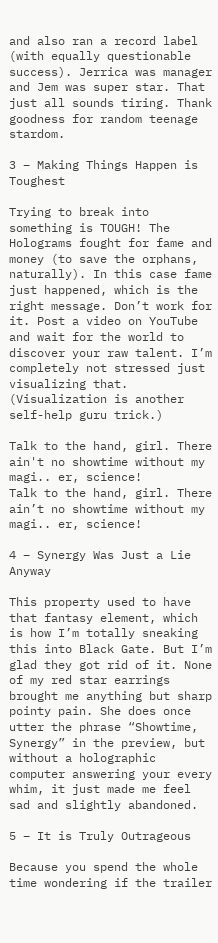and also ran a record label (with equally questionable success). Jerrica was manager and Jem was super star. That just all sounds tiring. Thank goodness for random teenage stardom.

3 – Making Things Happen is Toughest

Trying to break into something is TOUGH! The Holograms fought for fame and money (to save the orphans, naturally). In this case fame just happened, which is the right message. Don’t work for it. Post a video on YouTube and wait for the world to discover your raw talent. I’m completely not stressed just visualizing that. (Visualization is another self-help guru trick.)

Talk to the hand, girl. There ain't no showtime without my magi.. er, science!
Talk to the hand, girl. There ain’t no showtime without my magi.. er, science!

4 – Synergy Was Just a Lie Anyway

This property used to have that fantasy element, which is how I’m totally sneaking this into Black Gate. But I’m glad they got rid of it. None of my red star earrings brought me anything but sharp pointy pain. She does once utter the phrase “Showtime, Synergy” in the preview, but without a holographic computer answering your every whim, it just made me feel sad and slightly abandoned.

5 – It is Truly Outrageous

Because you spend the whole time wondering if the trailer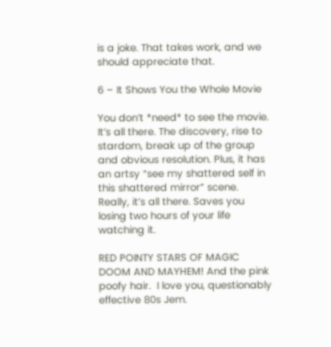is a joke. That takes work, and we should appreciate that.

6 – It Shows You the Whole Movie

You don’t *need* to see the movie. It’s all there. The discovery, rise to stardom, break up of the group and obvious resolution. Plus, it has an artsy “see my shattered self in this shattered mirror” scene. Really, it’s all there. Saves you losing two hours of your life watching it.

RED POINTY STARS OF MAGIC DOOM AND MAYHEM! And the pink poofy hair.  I love you, questionably effective 80s Jem.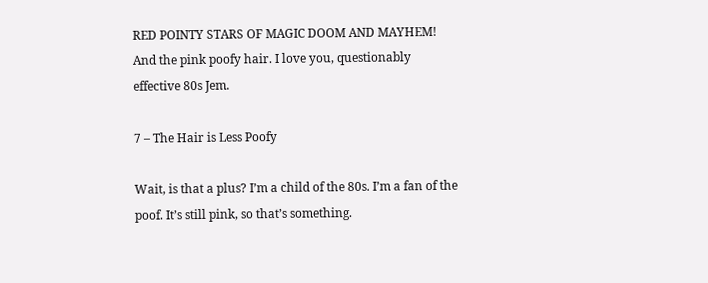RED POINTY STARS OF MAGIC DOOM AND MAYHEM! And the pink poofy hair. I love you, questionably effective 80s Jem.

7 – The Hair is Less Poofy

Wait, is that a plus? I’m a child of the 80s. I’m a fan of the poof. It’s still pink, so that’s something.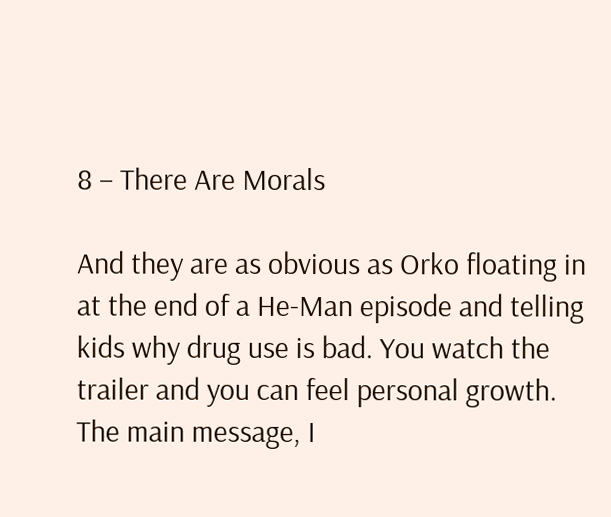8 – There Are Morals

And they are as obvious as Orko floating in at the end of a He-Man episode and telling kids why drug use is bad. You watch the trailer and you can feel personal growth. The main message, I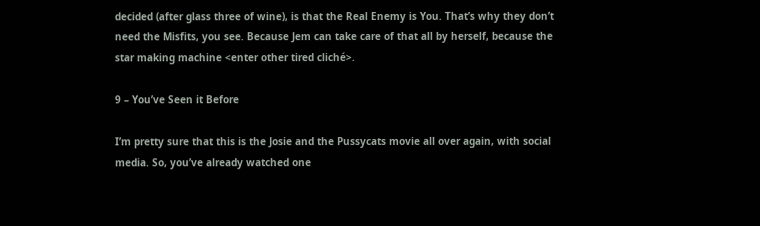decided (after glass three of wine), is that the Real Enemy is You. That’s why they don’t need the Misfits, you see. Because Jem can take care of that all by herself, because the star making machine <enter other tired cliché>.

9 – You’ve Seen it Before

I’m pretty sure that this is the Josie and the Pussycats movie all over again, with social media. So, you’ve already watched one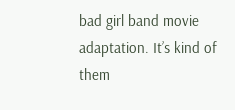bad girl band movie adaptation. It’s kind of them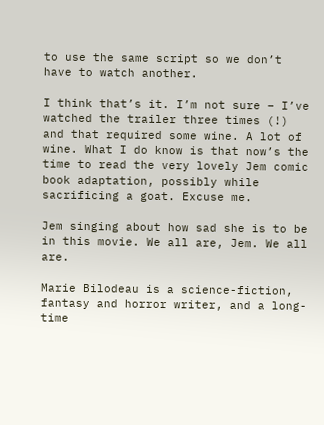to use the same script so we don’t have to watch another.

I think that’s it. I’m not sure – I’ve watched the trailer three times (!) and that required some wine. A lot of wine. What I do know is that now’s the time to read the very lovely Jem comic book adaptation, possibly while sacrificing a goat. Excuse me.

Jem singing about how sad she is to be in this movie. We all are, Jem. We all are.

Marie Bilodeau is a science-fiction, fantasy and horror writer, and a long-time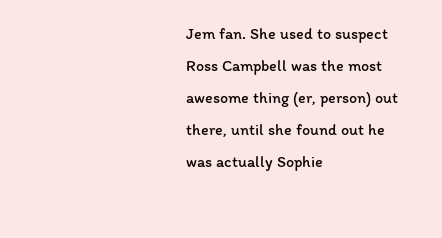Jem fan. She used to suspect Ross Campbell was the most awesome thing (er, person) out there, until she found out he was actually Sophie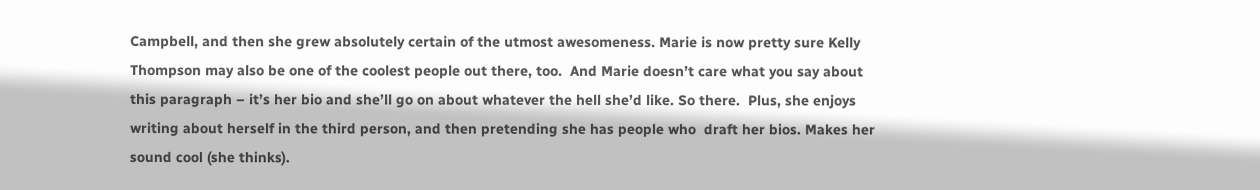Campbell, and then she grew absolutely certain of the utmost awesomeness. Marie is now pretty sure Kelly Thompson may also be one of the coolest people out there, too.  And Marie doesn’t care what you say about this paragraph – it’s her bio and she’ll go on about whatever the hell she’d like. So there.  Plus, she enjoys writing about herself in the third person, and then pretending she has people who  draft her bios. Makes her sound cool (she thinks).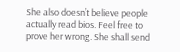She also doesn’t believe people actually read bios. Feel free to prove her wrong. She shall send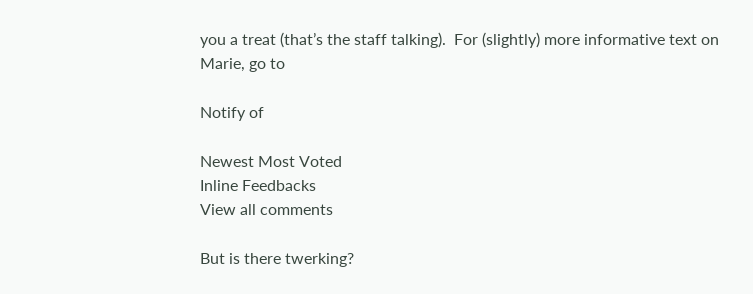you a treat (that’s the staff talking).  For (slightly) more informative text on Marie, go to

Notify of

Newest Most Voted
Inline Feedbacks
View all comments

But is there twerking?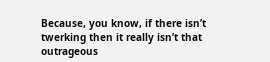Because, you know, if there isn’t twerking then it really isn’t that outrageous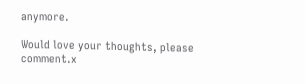anymore.

Would love your thoughts, please comment.x